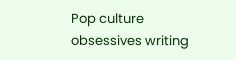Pop culture obsessives writing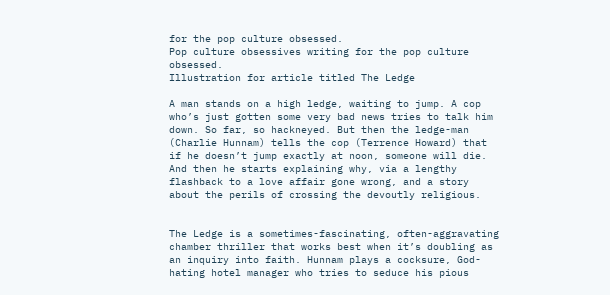for the pop culture obsessed.
Pop culture obsessives writing for the pop culture obsessed.
Illustration for article titled The Ledge

A man stands on a high ledge, waiting to jump. A cop who’s just gotten some very bad news tries to talk him down. So far, so hackneyed. But then the ledge-man (Charlie Hunnam) tells the cop (Terrence Howard) that if he doesn’t jump exactly at noon, someone will die. And then he starts explaining why, via a lengthy flashback to a love affair gone wrong, and a story about the perils of crossing the devoutly religious.


The Ledge is a sometimes-fascinating, often-aggravating chamber thriller that works best when it’s doubling as an inquiry into faith. Hunnam plays a cocksure, God-hating hotel manager who tries to seduce his pious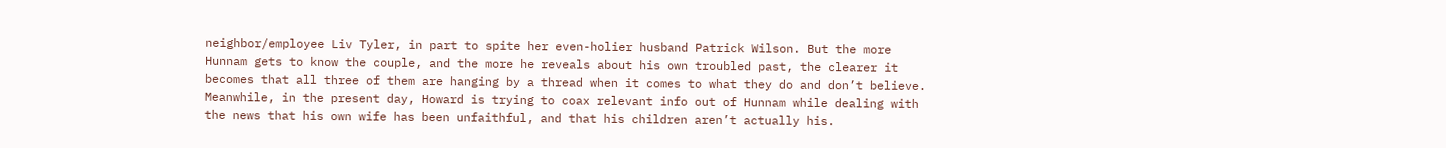neighbor/employee Liv Tyler, in part to spite her even-holier husband Patrick Wilson. But the more Hunnam gets to know the couple, and the more he reveals about his own troubled past, the clearer it becomes that all three of them are hanging by a thread when it comes to what they do and don’t believe. Meanwhile, in the present day, Howard is trying to coax relevant info out of Hunnam while dealing with the news that his own wife has been unfaithful, and that his children aren’t actually his.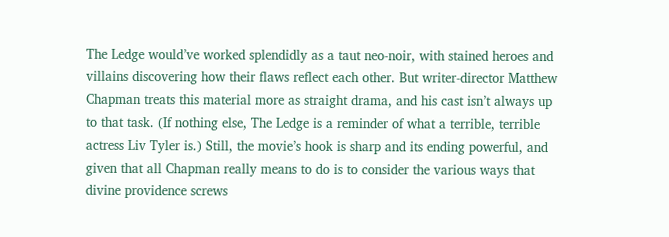The Ledge would’ve worked splendidly as a taut neo-noir, with stained heroes and villains discovering how their flaws reflect each other. But writer-director Matthew Chapman treats this material more as straight drama, and his cast isn’t always up to that task. (If nothing else, The Ledge is a reminder of what a terrible, terrible actress Liv Tyler is.) Still, the movie’s hook is sharp and its ending powerful, and given that all Chapman really means to do is to consider the various ways that divine providence screws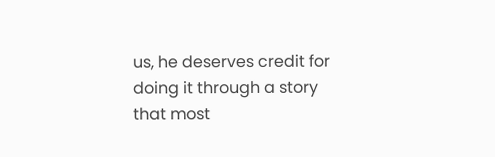us, he deserves credit for doing it through a story that most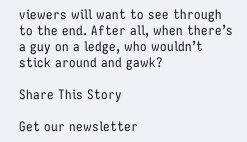viewers will want to see through to the end. After all, when there’s a guy on a ledge, who wouldn’t stick around and gawk?

Share This Story

Get our newsletter